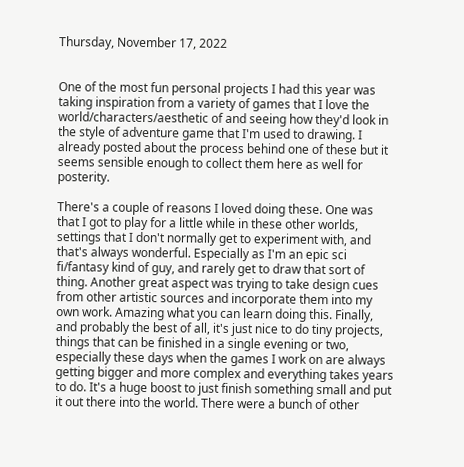Thursday, November 17, 2022


One of the most fun personal projects I had this year was taking inspiration from a variety of games that I love the world/characters/aesthetic of and seeing how they'd look in the style of adventure game that I'm used to drawing. I already posted about the process behind one of these but it seems sensible enough to collect them here as well for posterity.

There's a couple of reasons I loved doing these. One was that I got to play for a little while in these other worlds, settings that I don't normally get to experiment with, and that's always wonderful. Especially as I'm an epic sci fi/fantasy kind of guy, and rarely get to draw that sort of thing. Another great aspect was trying to take design cues from other artistic sources and incorporate them into my own work. Amazing what you can learn doing this. Finally, and probably the best of all, it's just nice to do tiny projects, things that can be finished in a single evening or two, especially these days when the games I work on are always getting bigger and more complex and everything takes years to do. It's a huge boost to just finish something small and put it out there into the world. There were a bunch of other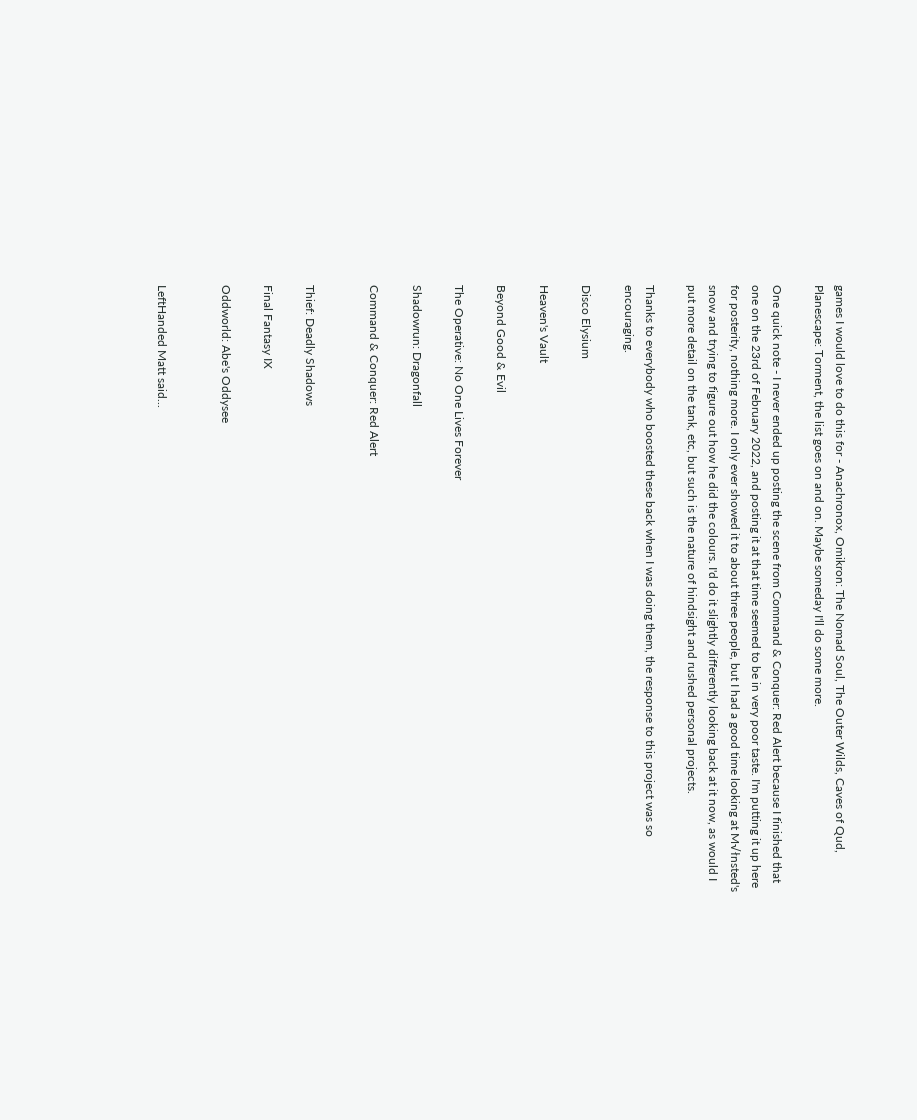games I would love to do this for - Anachronox, Omikron: The Nomad Soul, The Outer Wilds, Caves of Qud, Planescape: Torment, the list goes on and on. Maybe someday I'll do some more.

One quick note - I never ended up posting the scene from Command & Conquer: Red Alert because I finished that one on the 23rd of February 2022, and posting it at that time seemed to be in very poor taste. I'm putting it up here for posterity, nothing more. I only ever showed it to about three people, but I had a good time looking at M√łnsted's snow and trying to figure out how he did the colours. I'd do it slightly differently looking back at it now, as would I put more detail on the tank, etc, but such is the nature of hindsight and rushed personal projects.

Thanks to everybody who boosted these back when I was doing them, the response to this project was so encouraging.

Disco Elysium

Heaven's Vault

Beyond Good & Evil

The Operative: No One Lives Forever

Shadowrun: Dragonfall

Command & Conquer: Red Alert


Thief: Deadly Shadows

Final Fantasy IX

Oddworld: Abe's Oddysee


LeftHanded Matt said...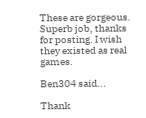These are gorgeous. Superb job, thanks for posting. I wish they existed as real games.

Ben304 said...

Thank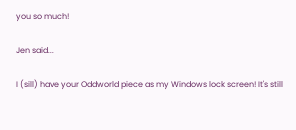you so much!

Jen said...

I (sill) have your Oddworld piece as my Windows lock screen! It's still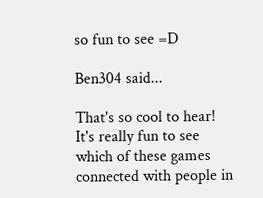so fun to see =D

Ben304 said...

That's so cool to hear! It's really fun to see which of these games connected with people in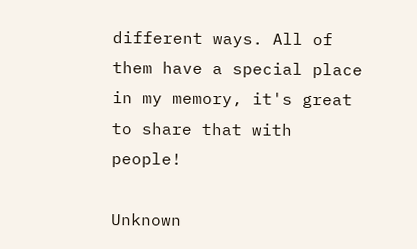different ways. All of them have a special place in my memory, it's great to share that with people!

Unknown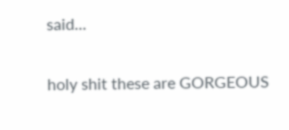said...

holy shit these are GORGEOUS